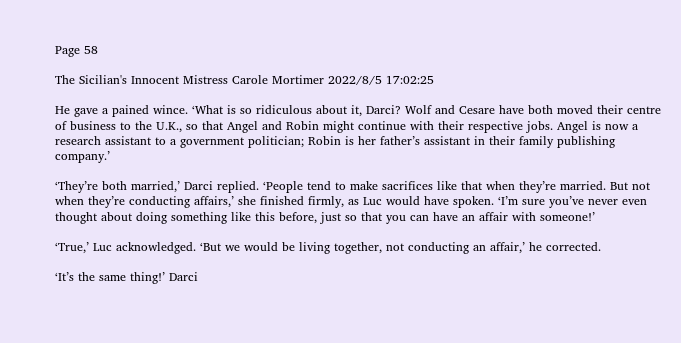Page 58

The Sicilian's Innocent Mistress Carole Mortimer 2022/8/5 17:02:25

He gave a pained wince. ‘What is so ridiculous about it, Darci? Wolf and Cesare have both moved their centre of business to the U.K., so that Angel and Robin might continue with their respective jobs. Angel is now a research assistant to a government politician; Robin is her father’s assistant in their family publishing company.’

‘They’re both married,’ Darci replied. ‘People tend to make sacrifices like that when they’re married. But not when they’re conducting affairs,’ she finished firmly, as Luc would have spoken. ‘I’m sure you’ve never even thought about doing something like this before, just so that you can have an affair with someone!’

‘True,’ Luc acknowledged. ‘But we would be living together, not conducting an affair,’ he corrected.

‘It’s the same thing!’ Darci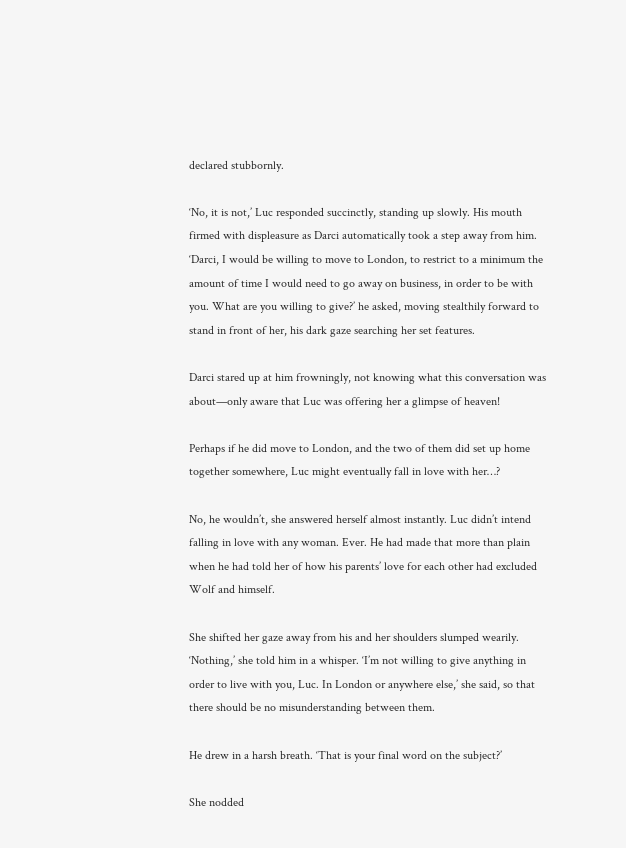declared stubbornly.

‘No, it is not,’ Luc responded succinctly, standing up slowly. His mouth firmed with displeasure as Darci automatically took a step away from him. ‘Darci, I would be willing to move to London, to restrict to a minimum the amount of time I would need to go away on business, in order to be with you. What are you willing to give?’ he asked, moving stealthily forward to stand in front of her, his dark gaze searching her set features.

Darci stared up at him frowningly, not knowing what this conversation was about—only aware that Luc was offering her a glimpse of heaven!

Perhaps if he did move to London, and the two of them did set up home together somewhere, Luc might eventually fall in love with her…?

No, he wouldn’t, she answered herself almost instantly. Luc didn’t intend falling in love with any woman. Ever. He had made that more than plain when he had told her of how his parents’ love for each other had excluded Wolf and himself.

She shifted her gaze away from his and her shoulders slumped wearily. ‘Nothing,’ she told him in a whisper. ‘I’m not willing to give anything in order to live with you, Luc. In London or anywhere else,’ she said, so that there should be no misunderstanding between them.

He drew in a harsh breath. ‘That is your final word on the subject?’

She nodded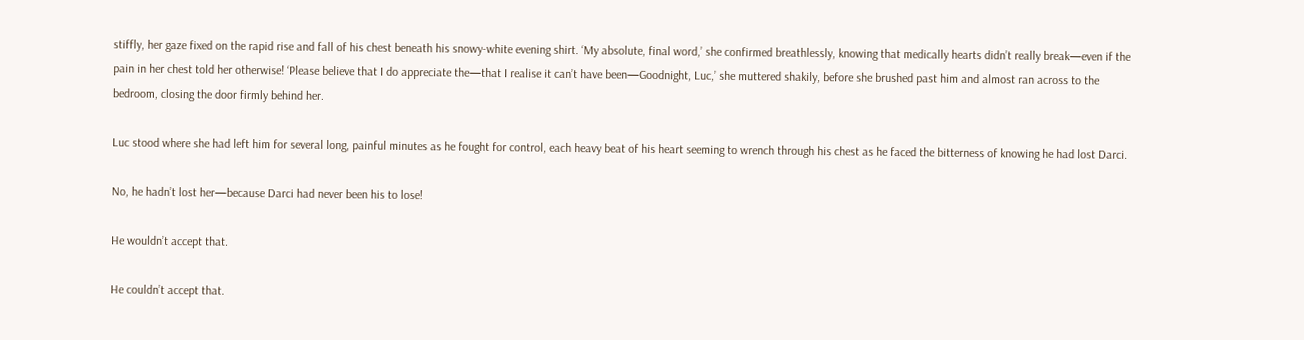stiffly, her gaze fixed on the rapid rise and fall of his chest beneath his snowy-white evening shirt. ‘My absolute, final word,’ she confirmed breathlessly, knowing that medically hearts didn’t really break—even if the pain in her chest told her otherwise! ‘Please believe that I do appreciate the—that I realise it can’t have been—Goodnight, Luc,’ she muttered shakily, before she brushed past him and almost ran across to the bedroom, closing the door firmly behind her.

Luc stood where she had left him for several long, painful minutes as he fought for control, each heavy beat of his heart seeming to wrench through his chest as he faced the bitterness of knowing he had lost Darci.

No, he hadn’t lost her—because Darci had never been his to lose!

He wouldn’t accept that.

He couldn’t accept that.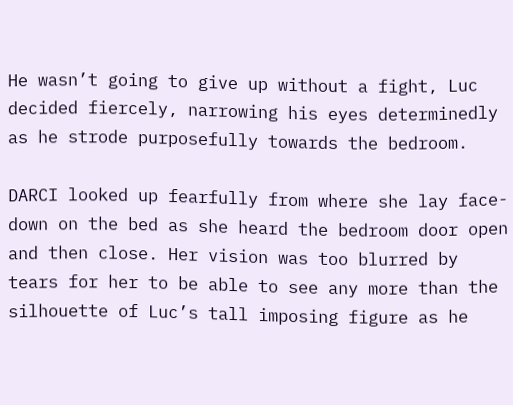He wasn’t going to give up without a fight, Luc decided fiercely, narrowing his eyes determinedly as he strode purposefully towards the bedroom.

DARCI looked up fearfully from where she lay face-down on the bed as she heard the bedroom door open and then close. Her vision was too blurred by tears for her to be able to see any more than the silhouette of Luc’s tall imposing figure as he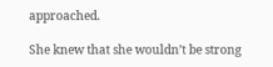approached.

She knew that she wouldn’t be strong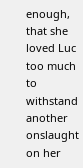enough, that she loved Luc too much to withstand another onslaught on her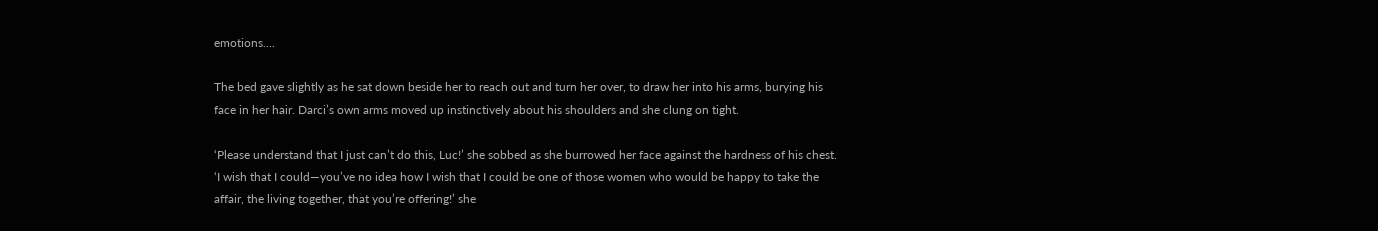emotions….

The bed gave slightly as he sat down beside her to reach out and turn her over, to draw her into his arms, burying his face in her hair. Darci’s own arms moved up instinctively about his shoulders and she clung on tight.

‘Please understand that I just can’t do this, Luc!’ she sobbed as she burrowed her face against the hardness of his chest. ‘I wish that I could—you’ve no idea how I wish that I could be one of those women who would be happy to take the affair, the living together, that you’re offering!’ she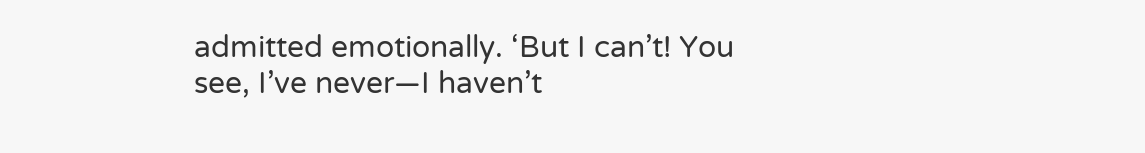admitted emotionally. ‘But I can’t! You see, I’ve never—I haven’t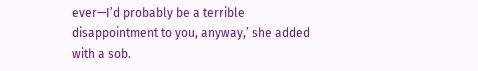ever—I’d probably be a terrible disappointment to you, anyway,’ she added with a sob.